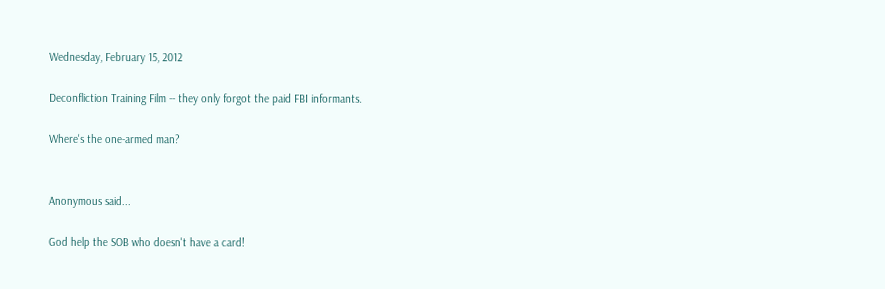Wednesday, February 15, 2012

Deconfliction Training Film -- they only forgot the paid FBI informants.

Where's the one-armed man?


Anonymous said...

God help the SOB who doesn't have a card!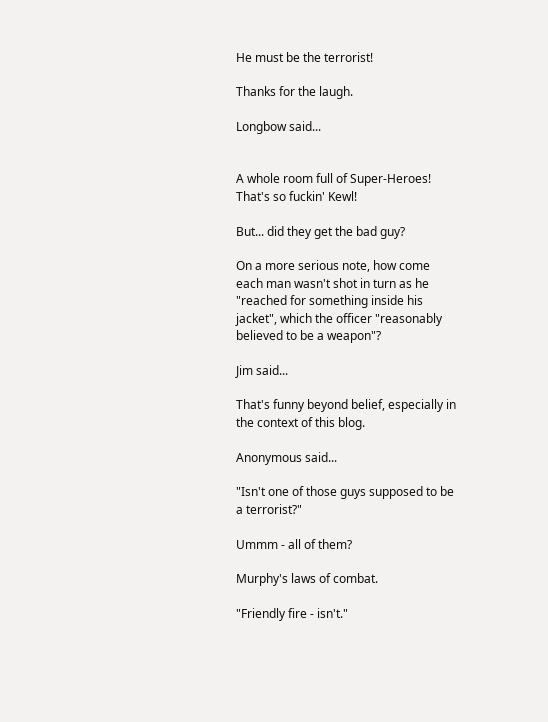He must be the terrorist!

Thanks for the laugh.

Longbow said...


A whole room full of Super-Heroes! That's so fuckin' Kewl!

But... did they get the bad guy?

On a more serious note, how come each man wasn't shot in turn as he "reached for something inside his jacket", which the officer "reasonably believed to be a weapon"?

Jim said...

That's funny beyond belief, especially in the context of this blog.

Anonymous said...

"Isn't one of those guys supposed to be a terrorist?"

Ummm - all of them?

Murphy's laws of combat.

"Friendly fire - isn't."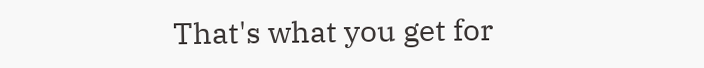That's what you get for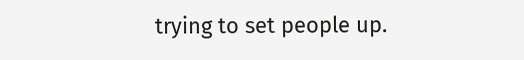trying to set people up.